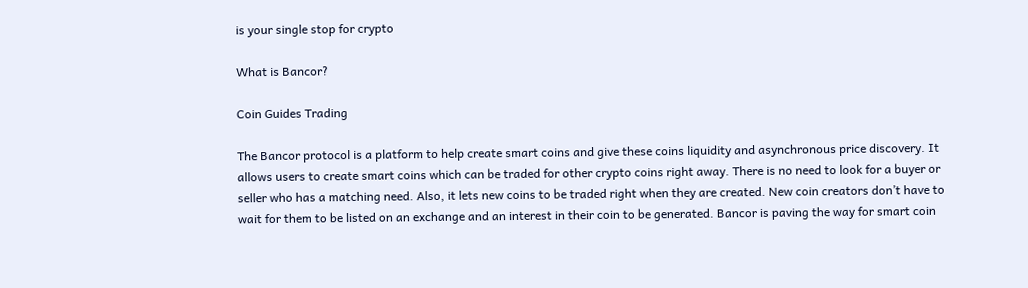is your single stop for crypto

What is Bancor?

Coin Guides Trading

The Bancor protocol is a platform to help create smart coins and give these coins liquidity and asynchronous price discovery. It allows users to create smart coins which can be traded for other crypto coins right away. There is no need to look for a buyer or seller who has a matching need. Also, it lets new coins to be traded right when they are created. New coin creators don’t have to wait for them to be listed on an exchange and an interest in their coin to be generated. Bancor is paving the way for smart coin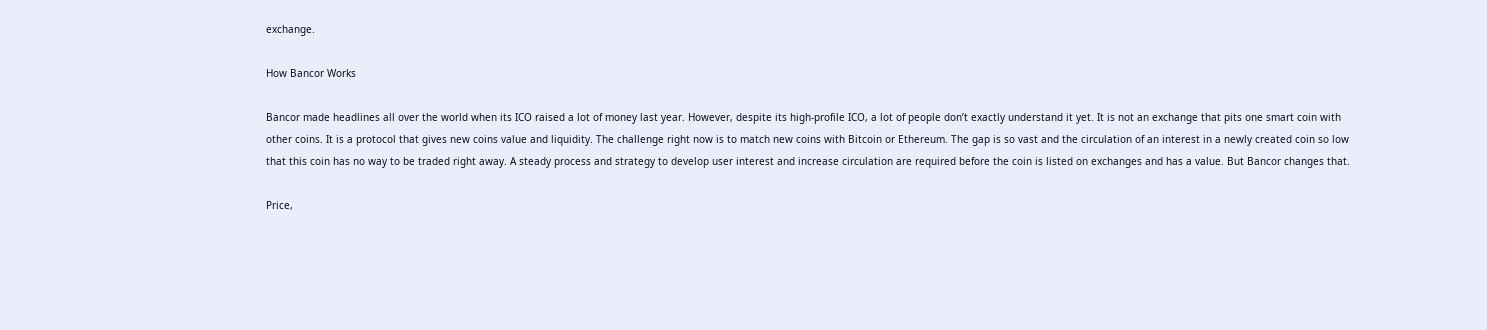exchange.

How Bancor Works

Bancor made headlines all over the world when its ICO raised a lot of money last year. However, despite its high-profile ICO, a lot of people don’t exactly understand it yet. It is not an exchange that pits one smart coin with other coins. It is a protocol that gives new coins value and liquidity. The challenge right now is to match new coins with Bitcoin or Ethereum. The gap is so vast and the circulation of an interest in a newly created coin so low that this coin has no way to be traded right away. A steady process and strategy to develop user interest and increase circulation are required before the coin is listed on exchanges and has a value. But Bancor changes that.

Price,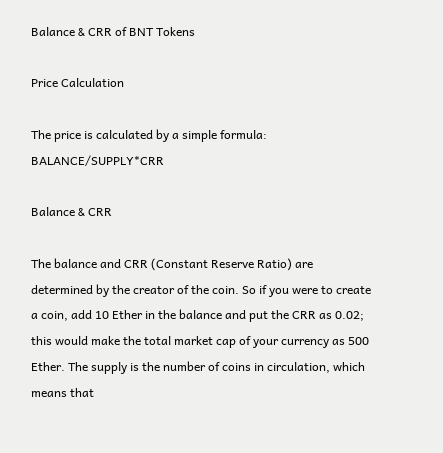Balance & CRR of BNT Tokens

Price Calculation

The price is calculated by a simple formula:  BALANCE/SUPPLY*CRR

Balance & CRR

The balance and CRR (Constant Reserve Ratio) are determined by the creator of the coin. So if you were to create a coin, add 10 Ether in the balance and put the CRR as 0.02; this would make the total market cap of your currency as 500 Ether. The supply is the number of coins in circulation, which means that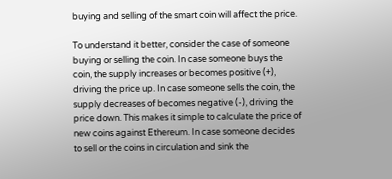buying and selling of the smart coin will affect the price.

To understand it better, consider the case of someone buying or selling the coin. In case someone buys the coin, the supply increases or becomes positive (+), driving the price up. In case someone sells the coin, the supply decreases of becomes negative (-), driving the price down. This makes it simple to calculate the price of new coins against Ethereum. In case someone decides to sell or the coins in circulation and sink the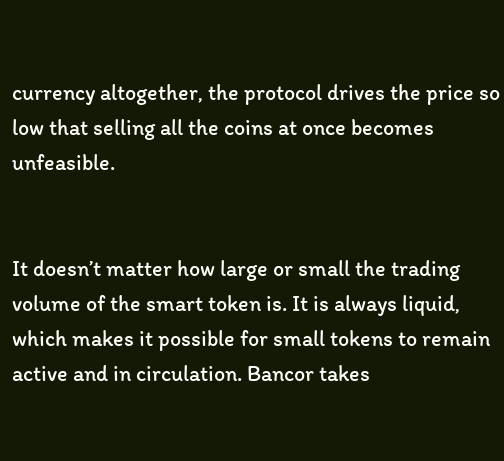currency altogether, the protocol drives the price so low that selling all the coins at once becomes unfeasible.


It doesn’t matter how large or small the trading volume of the smart token is. It is always liquid, which makes it possible for small tokens to remain active and in circulation. Bancor takes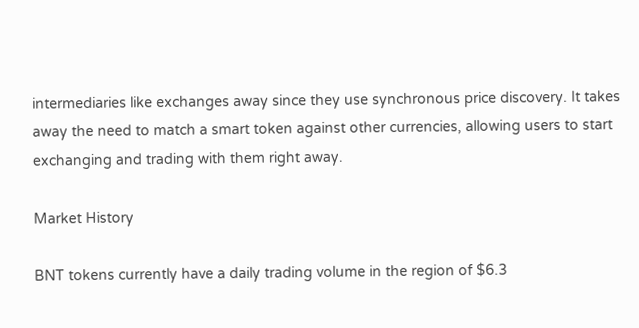intermediaries like exchanges away since they use synchronous price discovery. It takes away the need to match a smart token against other currencies, allowing users to start exchanging and trading with them right away.

Market History

BNT tokens currently have a daily trading volume in the region of $6.3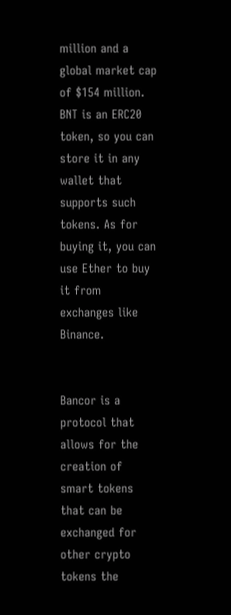million and a global market cap of $154 million. BNT is an ERC20 token, so you can store it in any wallet that supports such tokens. As for buying it, you can use Ether to buy it from exchanges like Binance.


Bancor is a protocol that allows for the creation of smart tokens that can be exchanged for other crypto tokens the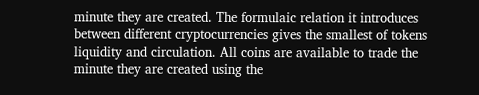minute they are created. The formulaic relation it introduces between different cryptocurrencies gives the smallest of tokens liquidity and circulation. All coins are available to trade the minute they are created using the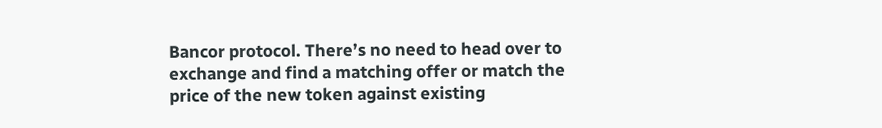Bancor protocol. There’s no need to head over to exchange and find a matching offer or match the price of the new token against existing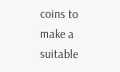coins to make a suitable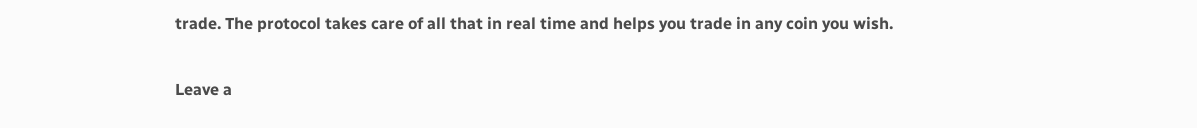trade. The protocol takes care of all that in real time and helps you trade in any coin you wish.

Leave a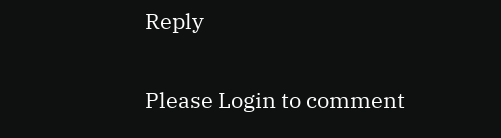Reply

Please Login to comment